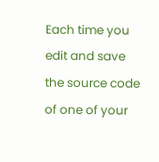Each time you edit and save the source code of one of your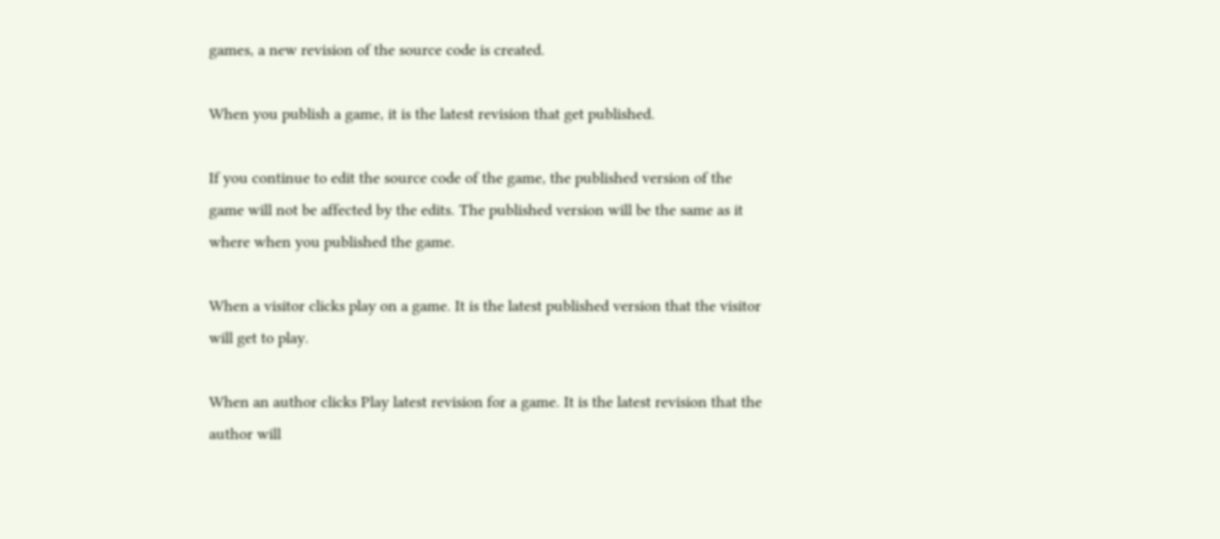games, a new revision of the source code is created.

When you publish a game, it is the latest revision that get published.

If you continue to edit the source code of the game, the published version of the game will not be affected by the edits. The published version will be the same as it where when you published the game.

When a visitor clicks play on a game. It is the latest published version that the visitor will get to play.

When an author clicks Play latest revision for a game. It is the latest revision that the author will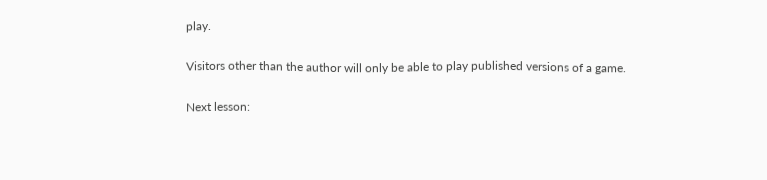play.

Visitors other than the author will only be able to play published versions of a game.

Next lesson: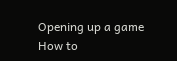Opening up a game
How to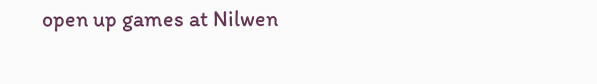open up games at Nilwen